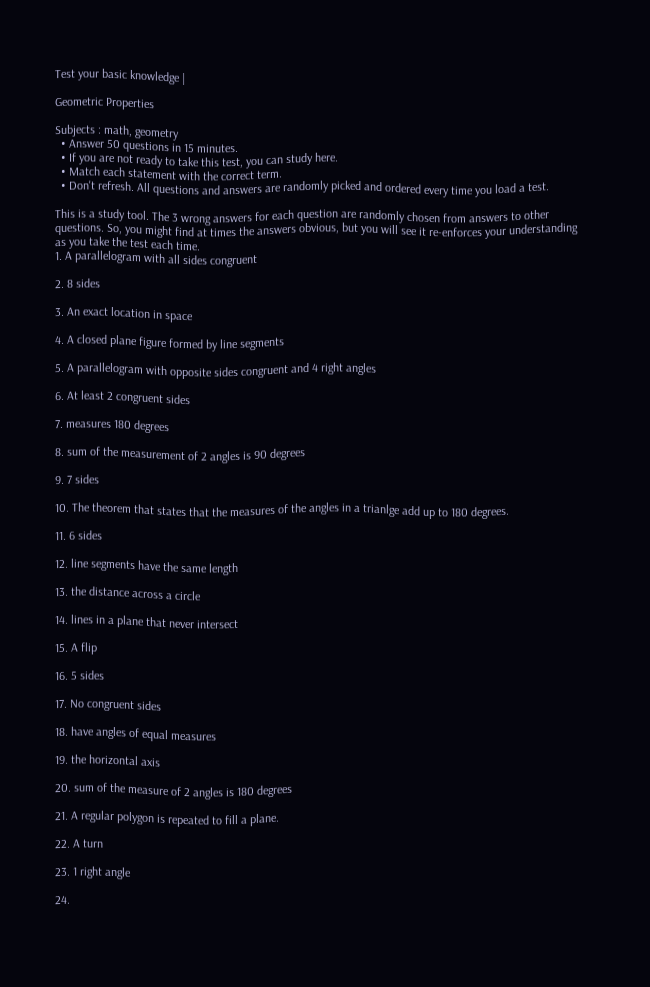Test your basic knowledge |

Geometric Properties

Subjects : math, geometry
  • Answer 50 questions in 15 minutes.
  • If you are not ready to take this test, you can study here.
  • Match each statement with the correct term.
  • Don't refresh. All questions and answers are randomly picked and ordered every time you load a test.

This is a study tool. The 3 wrong answers for each question are randomly chosen from answers to other questions. So, you might find at times the answers obvious, but you will see it re-enforces your understanding as you take the test each time.
1. A parallelogram with all sides congruent

2. 8 sides

3. An exact location in space

4. A closed plane figure formed by line segments

5. A parallelogram with opposite sides congruent and 4 right angles

6. At least 2 congruent sides

7. measures 180 degrees

8. sum of the measurement of 2 angles is 90 degrees

9. 7 sides

10. The theorem that states that the measures of the angles in a trianlge add up to 180 degrees.

11. 6 sides

12. line segments have the same length

13. the distance across a circle

14. lines in a plane that never intersect

15. A flip

16. 5 sides

17. No congruent sides

18. have angles of equal measures

19. the horizontal axis

20. sum of the measure of 2 angles is 180 degrees

21. A regular polygon is repeated to fill a plane.

22. A turn

23. 1 right angle

24.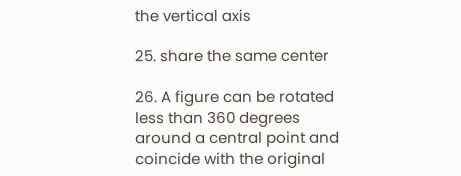the vertical axis

25. share the same center

26. A figure can be rotated less than 360 degrees around a central point and coincide with the original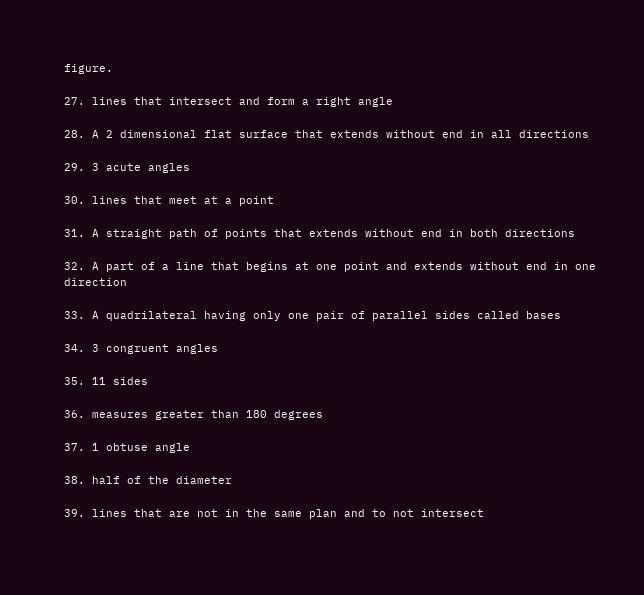figure.

27. lines that intersect and form a right angle

28. A 2 dimensional flat surface that extends without end in all directions

29. 3 acute angles

30. lines that meet at a point

31. A straight path of points that extends without end in both directions

32. A part of a line that begins at one point and extends without end in one direction

33. A quadrilateral having only one pair of parallel sides called bases

34. 3 congruent angles

35. 11 sides

36. measures greater than 180 degrees

37. 1 obtuse angle

38. half of the diameter

39. lines that are not in the same plan and to not intersect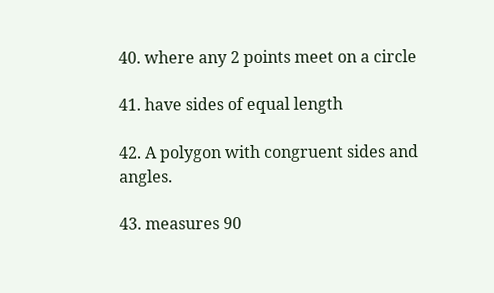40. where any 2 points meet on a circle

41. have sides of equal length

42. A polygon with congruent sides and angles.

43. measures 90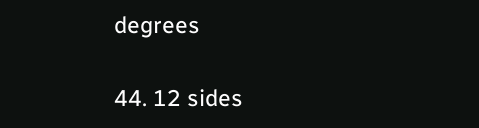degrees

44. 12 sides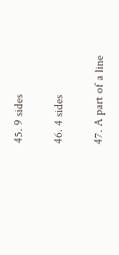45. 9 sides

46. 4 sides

47. A part of a line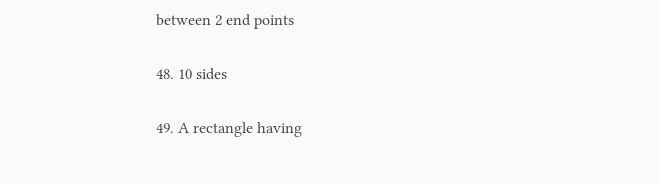between 2 end points

48. 10 sides

49. A rectangle having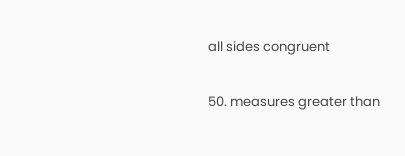all sides congruent

50. measures greater than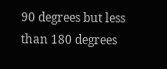90 degrees but less than 180 degrees